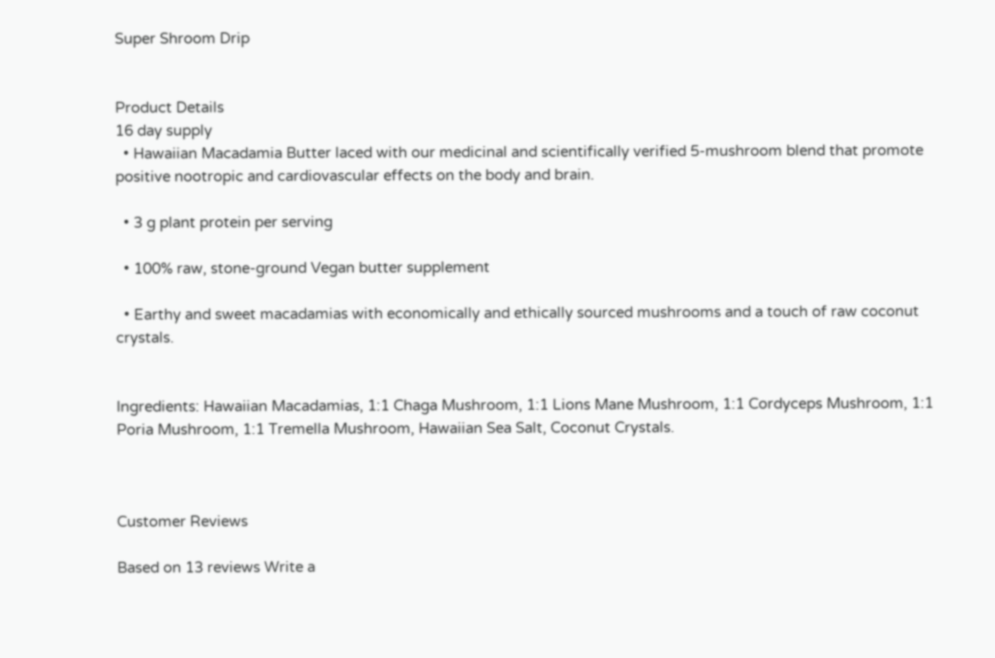Super Shroom Drip


Product Details
16 day supply
  • Hawaiian Macadamia Butter laced with our medicinal and scientifically verified 5-mushroom blend that promote positive nootropic and cardiovascular effects on the body and brain.

  • 3 g plant protein per serving

  • 100% raw, stone-ground Vegan butter supplement

  • Earthy and sweet macadamias with economically and ethically sourced mushrooms and a touch of raw coconut crystals.


Ingredients: Hawaiian Macadamias, 1:1 Chaga Mushroom, 1:1 Lions Mane Mushroom, 1:1 Cordyceps Mushroom, 1:1 Poria Mushroom, 1:1 Tremella Mushroom, Hawaiian Sea Salt, Coconut Crystals.



Customer Reviews

Based on 13 reviews Write a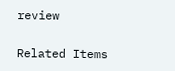review

Related Items